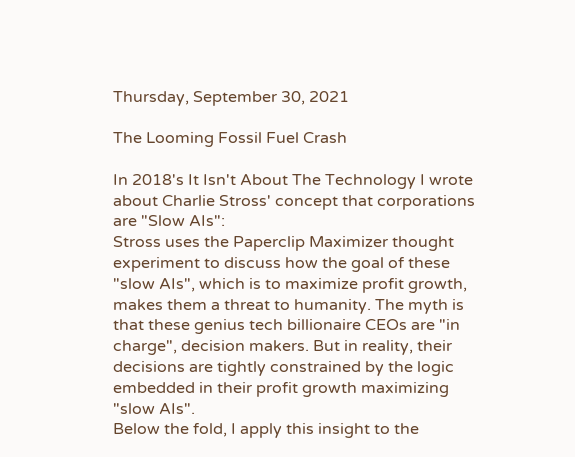Thursday, September 30, 2021

The Looming Fossil Fuel Crash

In 2018's It Isn't About The Technology I wrote about Charlie Stross' concept that corporations are "Slow AIs":
Stross uses the Paperclip Maximizer thought experiment to discuss how the goal of these "slow AIs", which is to maximize profit growth, makes them a threat to humanity. The myth is that these genius tech billionaire CEOs are "in charge", decision makers. But in reality, their decisions are tightly constrained by the logic embedded in their profit growth maximizing "slow AIs".
Below the fold, I apply this insight to the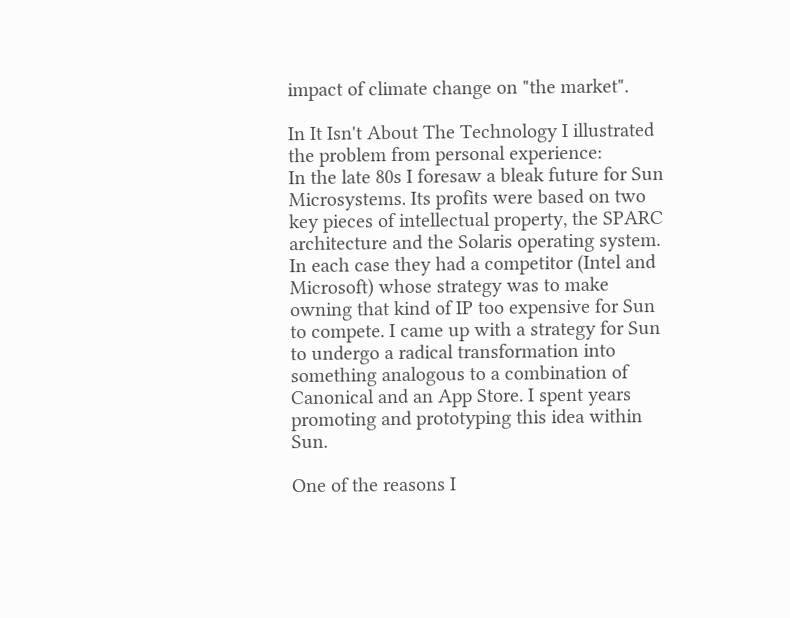impact of climate change on "the market".

In It Isn't About The Technology I illustrated the problem from personal experience:
In the late 80s I foresaw a bleak future for Sun Microsystems. Its profits were based on two key pieces of intellectual property, the SPARC architecture and the Solaris operating system. In each case they had a competitor (Intel and Microsoft) whose strategy was to make owning that kind of IP too expensive for Sun to compete. I came up with a strategy for Sun to undergo a radical transformation into something analogous to a combination of Canonical and an App Store. I spent years promoting and prototyping this idea within Sun.

One of the reasons I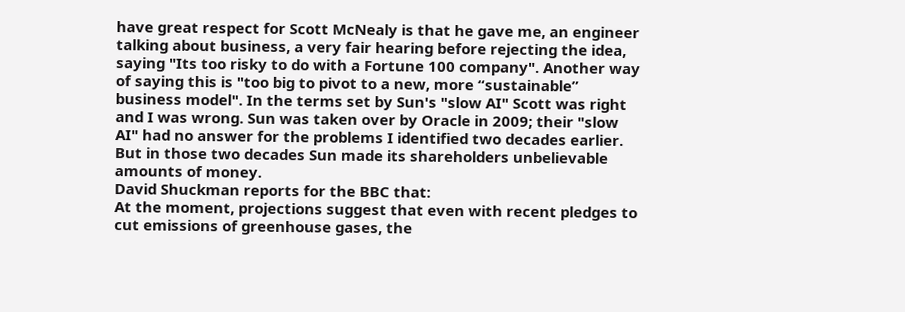have great respect for Scott McNealy is that he gave me, an engineer talking about business, a very fair hearing before rejecting the idea, saying "Its too risky to do with a Fortune 100 company". Another way of saying this is "too big to pivot to a new, more “sustainable” business model". In the terms set by Sun's "slow AI" Scott was right and I was wrong. Sun was taken over by Oracle in 2009; their "slow AI" had no answer for the problems I identified two decades earlier. But in those two decades Sun made its shareholders unbelievable amounts of money.
David Shuckman reports for the BBC that:
At the moment, projections suggest that even with recent pledges to cut emissions of greenhouse gases, the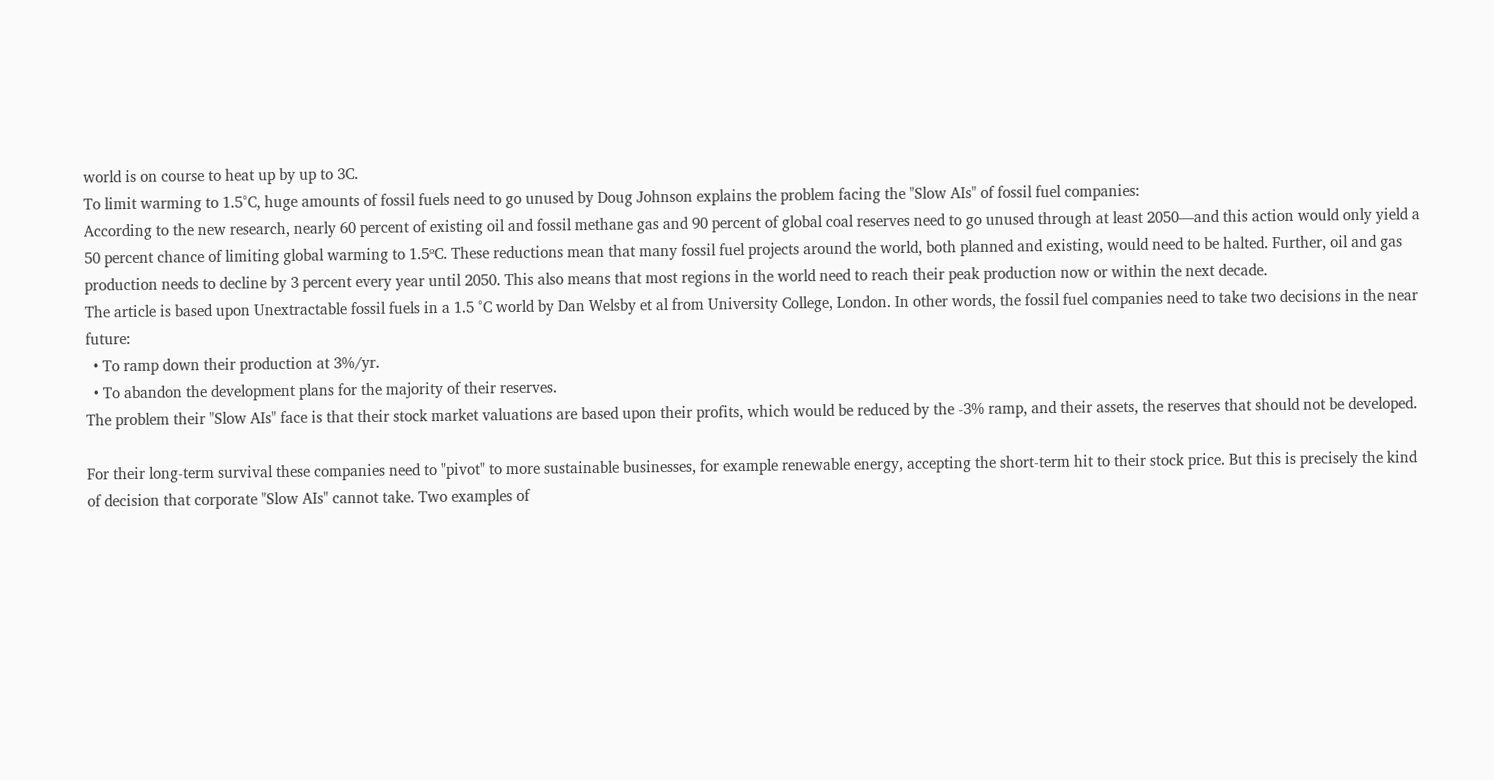world is on course to heat up by up to 3C.
To limit warming to 1.5°C, huge amounts of fossil fuels need to go unused by Doug Johnson explains the problem facing the "Slow AIs" of fossil fuel companies:
According to the new research, nearly 60 percent of existing oil and fossil methane gas and 90 percent of global coal reserves need to go unused through at least 2050—and this action would only yield a 50 percent chance of limiting global warming to 1.5ºC. These reductions mean that many fossil fuel projects around the world, both planned and existing, would need to be halted. Further, oil and gas production needs to decline by 3 percent every year until 2050. This also means that most regions in the world need to reach their peak production now or within the next decade.
The article is based upon Unextractable fossil fuels in a 1.5 °C world by Dan Welsby et al from University College, London. In other words, the fossil fuel companies need to take two decisions in the near future:
  • To ramp down their production at 3%/yr.
  • To abandon the development plans for the majority of their reserves.
The problem their "Slow AIs" face is that their stock market valuations are based upon their profits, which would be reduced by the -3% ramp, and their assets, the reserves that should not be developed.

For their long-term survival these companies need to "pivot" to more sustainable businesses, for example renewable energy, accepting the short-term hit to their stock price. But this is precisely the kind of decision that corporate "Slow AIs" cannot take. Two examples of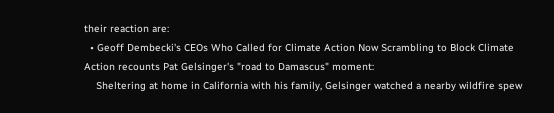their reaction are:
  • Geoff Dembecki's CEOs Who Called for Climate Action Now Scrambling to Block Climate Action recounts Pat Gelsinger's "road to Damascus" moment:
    Sheltering at home in California with his family, Gelsinger watched a nearby wildfire spew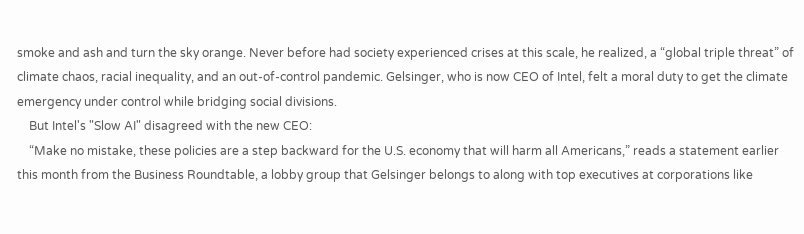smoke and ash and turn the sky orange. Never before had society experienced crises at this scale, he realized, a “global triple threat” of climate chaos, racial inequality, and an out-of-control pandemic. Gelsinger, who is now CEO of Intel, felt a moral duty to get the climate emergency under control while bridging social divisions.
    But Intel's "Slow AI" disagreed with the new CEO:
    “Make no mistake, these policies are a step backward for the U.S. economy that will harm all Americans,” reads a statement earlier this month from the Business Roundtable, a lobby group that Gelsinger belongs to along with top executives at corporations like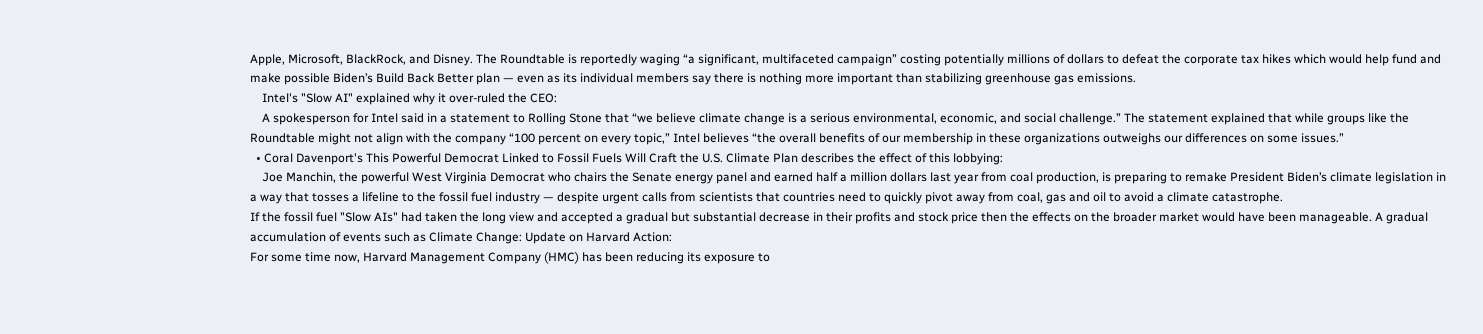Apple, Microsoft, BlackRock, and Disney. The Roundtable is reportedly waging “a significant, multifaceted campaign” costing potentially millions of dollars to defeat the corporate tax hikes which would help fund and make possible Biden’s Build Back Better plan — even as its individual members say there is nothing more important than stabilizing greenhouse gas emissions.
    Intel's "Slow AI" explained why it over-ruled the CEO:
    A spokesperson for Intel said in a statement to Rolling Stone that “we believe climate change is a serious environmental, economic, and social challenge.” The statement explained that while groups like the Roundtable might not align with the company “100 percent on every topic,” Intel believes “the overall benefits of our membership in these organizations outweighs our differences on some issues.”
  • Coral Davenport's This Powerful Democrat Linked to Fossil Fuels Will Craft the U.S. Climate Plan describes the effect of this lobbying:
    Joe Manchin, the powerful West Virginia Democrat who chairs the Senate energy panel and earned half a million dollars last year from coal production, is preparing to remake President Biden’s climate legislation in a way that tosses a lifeline to the fossil fuel industry — despite urgent calls from scientists that countries need to quickly pivot away from coal, gas and oil to avoid a climate catastrophe.
If the fossil fuel "Slow AIs" had taken the long view and accepted a gradual but substantial decrease in their profits and stock price then the effects on the broader market would have been manageable. A gradual accumulation of events such as Climate Change: Update on Harvard Action:
For some time now, Harvard Management Company (HMC) has been reducing its exposure to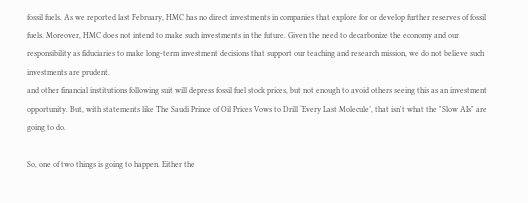fossil fuels. As we reported last February, HMC has no direct investments in companies that explore for or develop further reserves of fossil fuels. Moreover, HMC does not intend to make such investments in the future. Given the need to decarbonize the economy and our responsibility as fiduciaries to make long-term investment decisions that support our teaching and research mission, we do not believe such investments are prudent.
and other financial institutions following suit will depress fossil fuel stock prices, but not enough to avoid others seeing this as an investment opportunity. But, with statements like The Saudi Prince of Oil Prices Vows to Drill ‘Every Last Molecule’, that isn't what the "Slow AIs" are going to do.

So, one of two things is going to happen. Either the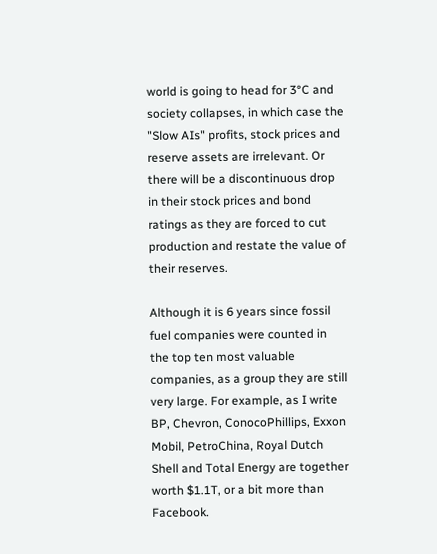world is going to head for 3°C and society collapses, in which case the "Slow AIs" profits, stock prices and reserve assets are irrelevant. Or there will be a discontinuous drop in their stock prices and bond ratings as they are forced to cut production and restate the value of their reserves.

Although it is 6 years since fossil fuel companies were counted in the top ten most valuable companies, as a group they are still very large. For example, as I write BP, Chevron, ConocoPhillips, Exxon Mobil, PetroChina, Royal Dutch Shell and Total Energy are together worth $1.1T, or a bit more than Facebook.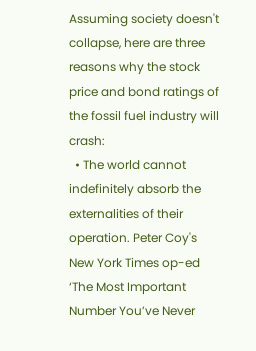Assuming society doesn't collapse, here are three reasons why the stock price and bond ratings of the fossil fuel industry will crash:
  • The world cannot indefinitely absorb the externalities of their operation. Peter Coy's New York Times op-ed ‘The Most Important Number You’ve Never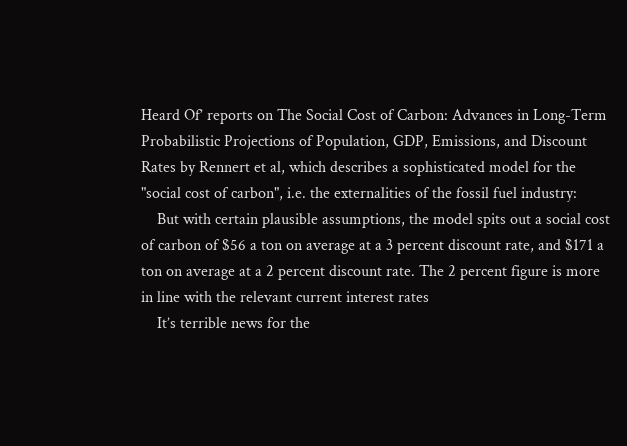Heard Of’ reports on The Social Cost of Carbon: Advances in Long-Term Probabilistic Projections of Population, GDP, Emissions, and Discount Rates by Rennert et al, which describes a sophisticated model for the "social cost of carbon", i.e. the externalities of the fossil fuel industry:
    But with certain plausible assumptions, the model spits out a social cost of carbon of $56 a ton on average at a 3 percent discount rate, and $171 a ton on average at a 2 percent discount rate. The 2 percent figure is more in line with the relevant current interest rates
    It’s terrible news for the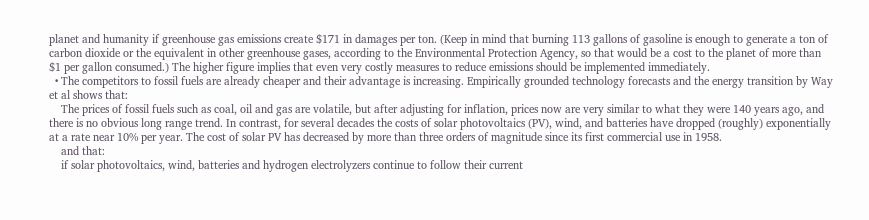planet and humanity if greenhouse gas emissions create $171 in damages per ton. (Keep in mind that burning 113 gallons of gasoline is enough to generate a ton of carbon dioxide or the equivalent in other greenhouse gases, according to the Environmental Protection Agency, so that would be a cost to the planet of more than $1 per gallon consumed.) The higher figure implies that even very costly measures to reduce emissions should be implemented immediately.
  • The competitors to fossil fuels are already cheaper and their advantage is increasing. Empirically grounded technology forecasts and the energy transition by Way et al shows that:
    The prices of fossil fuels such as coal, oil and gas are volatile, but after adjusting for inflation, prices now are very similar to what they were 140 years ago, and there is no obvious long range trend. In contrast, for several decades the costs of solar photovoltaics (PV), wind, and batteries have dropped (roughly) exponentially at a rate near 10% per year. The cost of solar PV has decreased by more than three orders of magnitude since its first commercial use in 1958.
    and that:
    if solar photovoltaics, wind, batteries and hydrogen electrolyzers continue to follow their current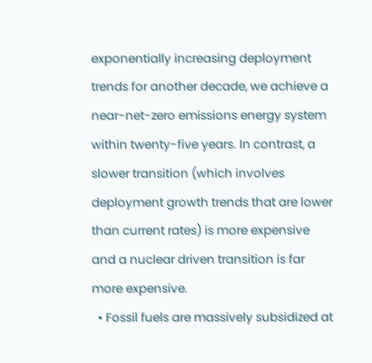exponentially increasing deployment trends for another decade, we achieve a near-net-zero emissions energy system within twenty-five years. In contrast, a slower transition (which involves deployment growth trends that are lower than current rates) is more expensive and a nuclear driven transition is far more expensive.
  • Fossil fuels are massively subsidized at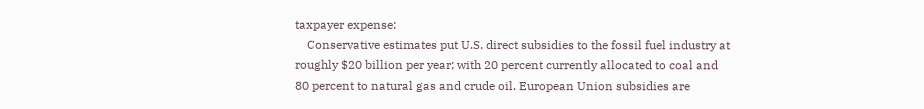taxpayer expense:
    Conservative estimates put U.S. direct subsidies to the fossil fuel industry at roughly $20 billion per year; with 20 percent currently allocated to coal and 80 percent to natural gas and crude oil. European Union subsidies are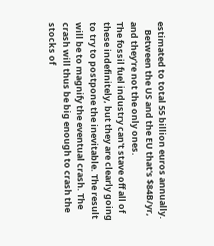estimated to total 55 billion euros annually.
    Between the US and the EU that's $84B/yr, and they're not the only ones.
The fossil fuel industry can't stave off all of these indefinitely, but they are clearly going to try to postpone the inevitable. The result will be to magnify the eventual crash. The crash will thus be big enough to crash the stocks of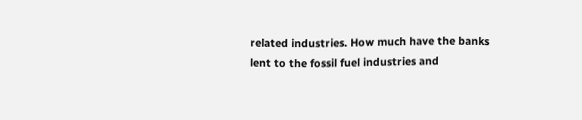related industries. How much have the banks lent to the fossil fuel industries and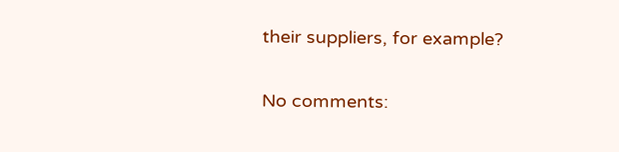their suppliers, for example?

No comments: